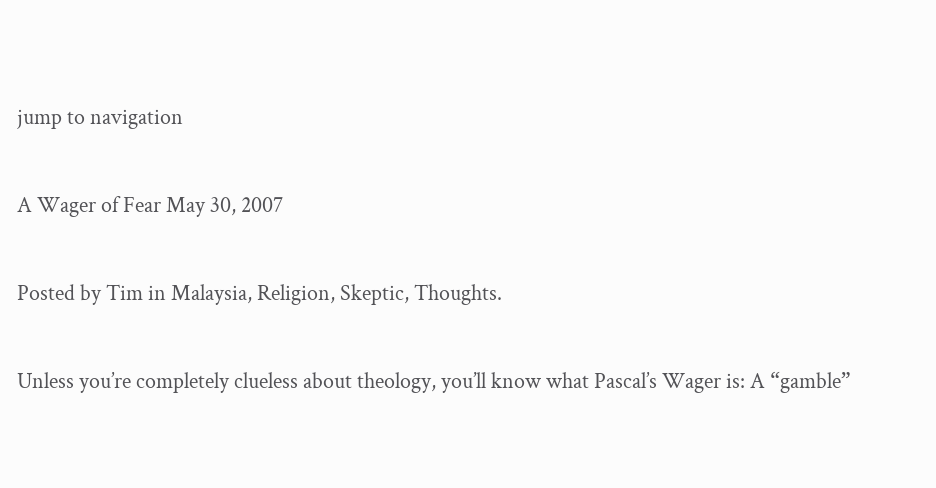jump to navigation

A Wager of Fear May 30, 2007

Posted by Tim in Malaysia, Religion, Skeptic, Thoughts.

Unless you’re completely clueless about theology, you’ll know what Pascal’s Wager is: A “gamble”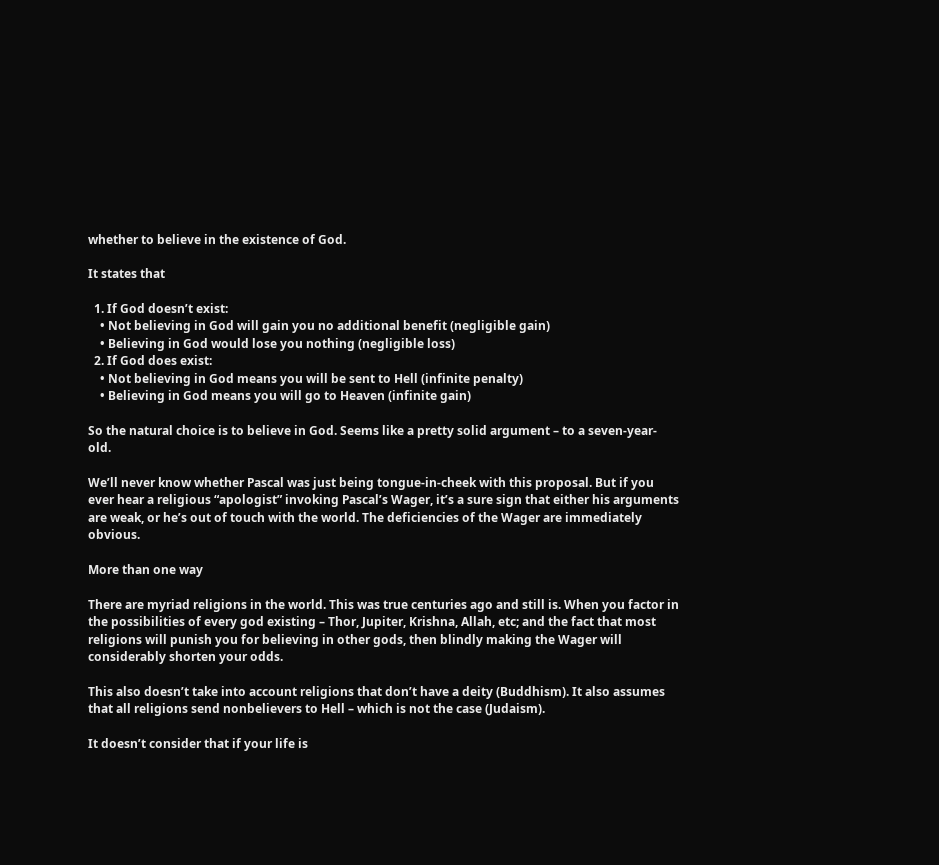whether to believe in the existence of God.

It states that

  1. If God doesn’t exist:
    • Not believing in God will gain you no additional benefit (negligible gain)
    • Believing in God would lose you nothing (negligible loss)
  2. If God does exist:
    • Not believing in God means you will be sent to Hell (infinite penalty)
    • Believing in God means you will go to Heaven (infinite gain)

So the natural choice is to believe in God. Seems like a pretty solid argument – to a seven-year-old.

We’ll never know whether Pascal was just being tongue-in-cheek with this proposal. But if you ever hear a religious “apologist” invoking Pascal’s Wager, it’s a sure sign that either his arguments are weak, or he’s out of touch with the world. The deficiencies of the Wager are immediately obvious.

More than one way

There are myriad religions in the world. This was true centuries ago and still is. When you factor in the possibilities of every god existing – Thor, Jupiter, Krishna, Allah, etc; and the fact that most religions will punish you for believing in other gods, then blindly making the Wager will considerably shorten your odds.

This also doesn’t take into account religions that don’t have a deity (Buddhism). It also assumes that all religions send nonbelievers to Hell – which is not the case (Judaism).

It doesn’t consider that if your life is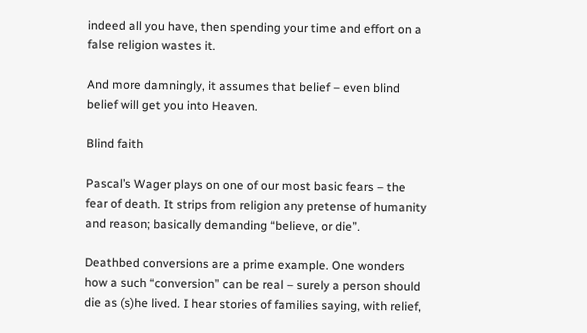indeed all you have, then spending your time and effort on a false religion wastes it.

And more damningly, it assumes that belief – even blind belief will get you into Heaven.

Blind faith

Pascal’s Wager plays on one of our most basic fears – the fear of death. It strips from religion any pretense of humanity and reason; basically demanding “believe, or die”.

Deathbed conversions are a prime example. One wonders how a such “conversion” can be real – surely a person should die as (s)he lived. I hear stories of families saying, with relief,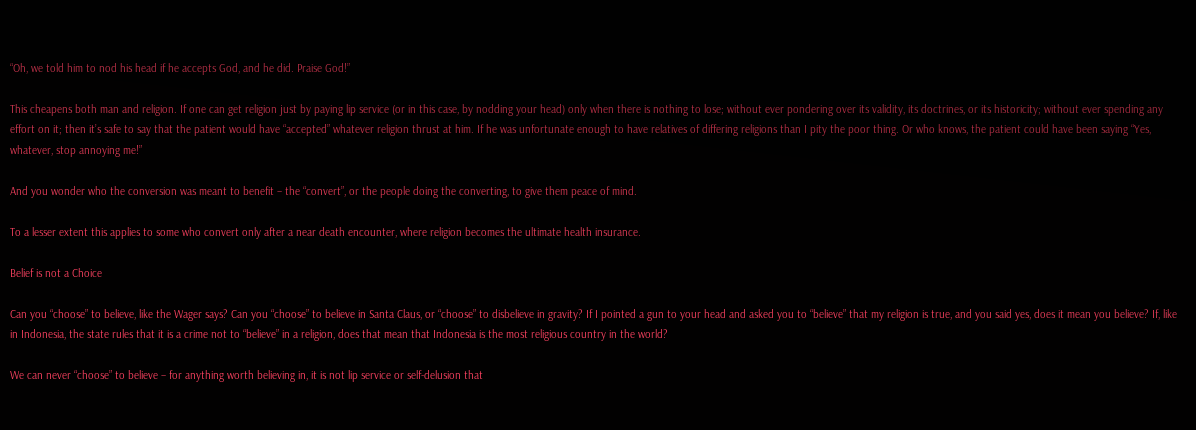“Oh, we told him to nod his head if he accepts God, and he did. Praise God!”

This cheapens both man and religion. If one can get religion just by paying lip service (or in this case, by nodding your head) only when there is nothing to lose; without ever pondering over its validity, its doctrines, or its historicity; without ever spending any effort on it; then it’s safe to say that the patient would have “accepted” whatever religion thrust at him. If he was unfortunate enough to have relatives of differing religions than I pity the poor thing. Or who knows, the patient could have been saying “Yes, whatever, stop annoying me!”

And you wonder who the conversion was meant to benefit – the “convert”, or the people doing the converting, to give them peace of mind.

To a lesser extent this applies to some who convert only after a near death encounter, where religion becomes the ultimate health insurance.

Belief is not a Choice

Can you “choose” to believe, like the Wager says? Can you “choose” to believe in Santa Claus, or “choose” to disbelieve in gravity? If I pointed a gun to your head and asked you to “believe” that my religion is true, and you said yes, does it mean you believe? If, like in Indonesia, the state rules that it is a crime not to “believe” in a religion, does that mean that Indonesia is the most religious country in the world?

We can never “choose” to believe – for anything worth believing in, it is not lip service or self-delusion that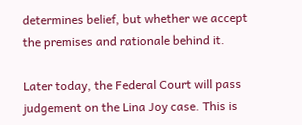determines belief, but whether we accept the premises and rationale behind it.

Later today, the Federal Court will pass judgement on the Lina Joy case. This is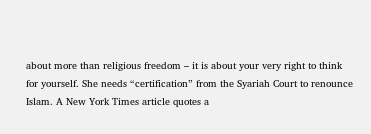about more than religious freedom – it is about your very right to think for yourself. She needs “certification” from the Syariah Court to renounce Islam. A New York Times article quotes a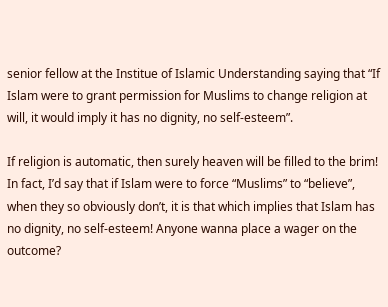senior fellow at the Institue of Islamic Understanding saying that “If Islam were to grant permission for Muslims to change religion at will, it would imply it has no dignity, no self-esteem”.

If religion is automatic, then surely heaven will be filled to the brim! In fact, I’d say that if Islam were to force “Muslims” to “believe”, when they so obviously don’t, it is that which implies that Islam has no dignity, no self-esteem! Anyone wanna place a wager on the outcome?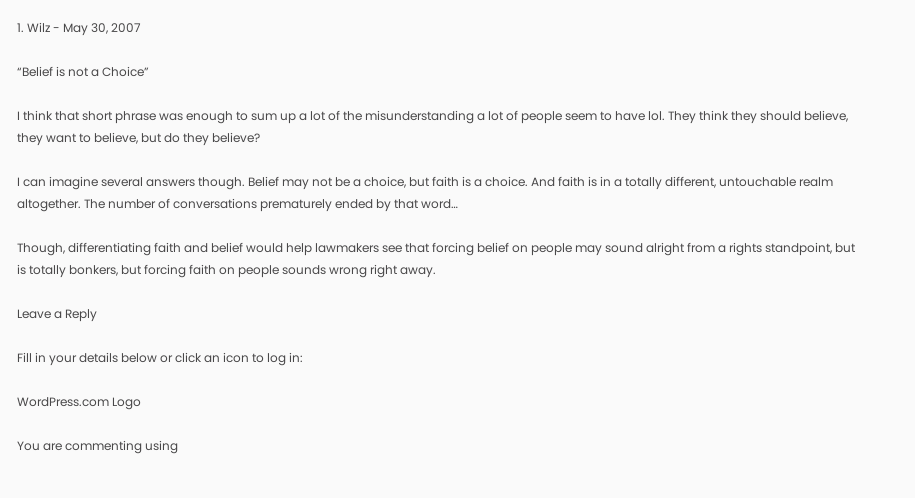1. Wilz - May 30, 2007

“Belief is not a Choice”

I think that short phrase was enough to sum up a lot of the misunderstanding a lot of people seem to have lol. They think they should believe, they want to believe, but do they believe?

I can imagine several answers though. Belief may not be a choice, but faith is a choice. And faith is in a totally different, untouchable realm altogether. The number of conversations prematurely ended by that word…

Though, differentiating faith and belief would help lawmakers see that forcing belief on people may sound alright from a rights standpoint, but is totally bonkers, but forcing faith on people sounds wrong right away.

Leave a Reply

Fill in your details below or click an icon to log in:

WordPress.com Logo

You are commenting using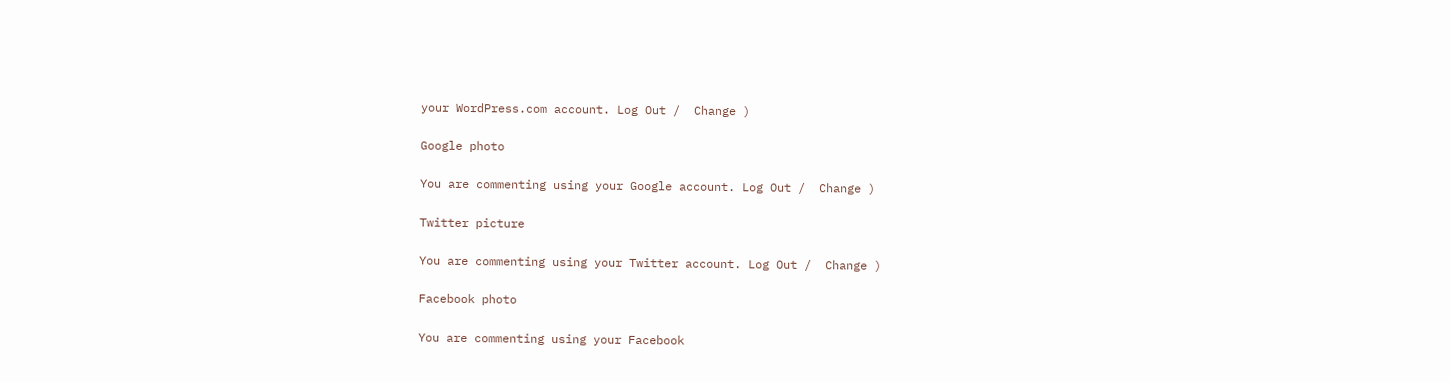your WordPress.com account. Log Out /  Change )

Google photo

You are commenting using your Google account. Log Out /  Change )

Twitter picture

You are commenting using your Twitter account. Log Out /  Change )

Facebook photo

You are commenting using your Facebook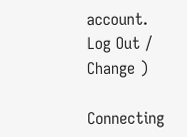account. Log Out /  Change )

Connecting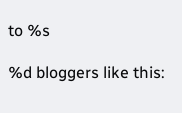to %s

%d bloggers like this: